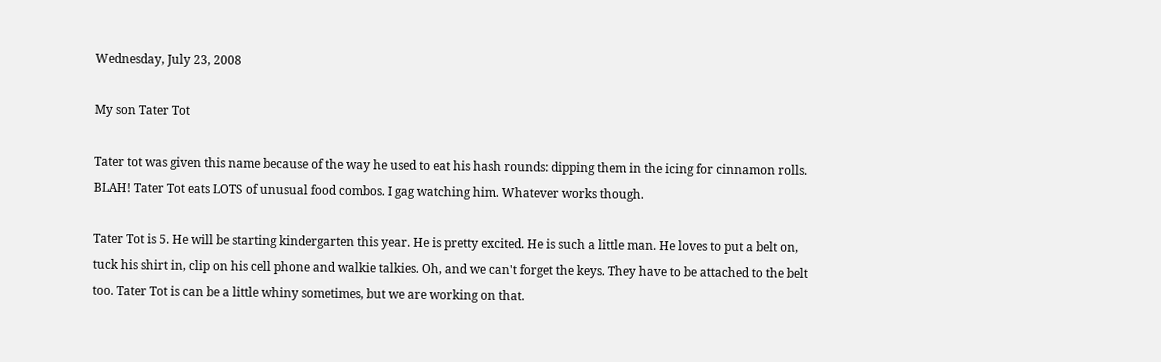Wednesday, July 23, 2008

My son Tater Tot

Tater tot was given this name because of the way he used to eat his hash rounds: dipping them in the icing for cinnamon rolls. BLAH! Tater Tot eats LOTS of unusual food combos. I gag watching him. Whatever works though.

Tater Tot is 5. He will be starting kindergarten this year. He is pretty excited. He is such a little man. He loves to put a belt on, tuck his shirt in, clip on his cell phone and walkie talkies. Oh, and we can't forget the keys. They have to be attached to the belt too. Tater Tot is can be a little whiny sometimes, but we are working on that.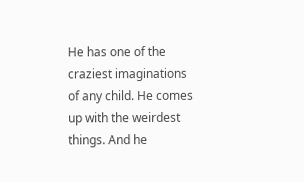He has one of the craziest imaginations of any child. He comes up with the weirdest things. And he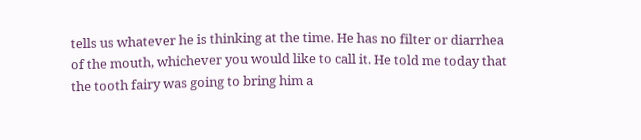tells us whatever he is thinking at the time. He has no filter or diarrhea of the mouth, whichever you would like to call it. He told me today that the tooth fairy was going to bring him a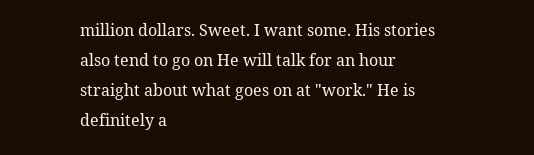million dollars. Sweet. I want some. His stories also tend to go on He will talk for an hour straight about what goes on at "work." He is definitely a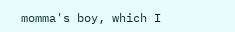momma's boy, which I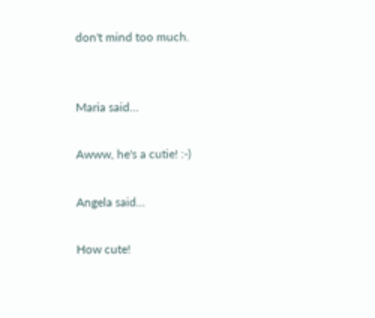don't mind too much.


Maria said...

Awww, he's a cutie! :-)

Angela said...

How cute!